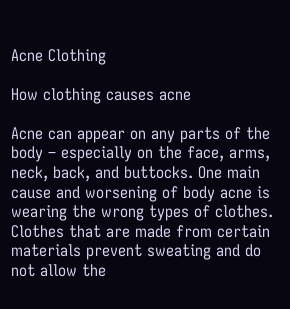Acne Clothing

How clothing causes acne

Acne can appear on any parts of the body – especially on the face, arms, neck, back, and buttocks. One main cause and worsening of body acne is wearing the wrong types of clothes. Clothes that are made from certain materials prevent sweating and do not allow the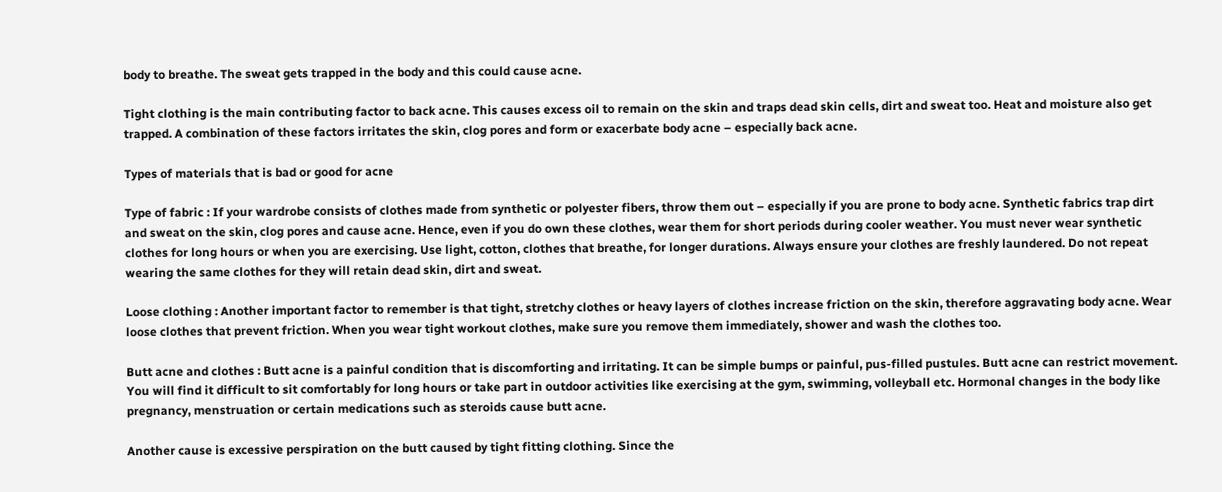body to breathe. The sweat gets trapped in the body and this could cause acne.

Tight clothing is the main contributing factor to back acne. This causes excess oil to remain on the skin and traps dead skin cells, dirt and sweat too. Heat and moisture also get trapped. A combination of these factors irritates the skin, clog pores and form or exacerbate body acne – especially back acne.

Types of materials that is bad or good for acne

Type of fabric : If your wardrobe consists of clothes made from synthetic or polyester fibers, throw them out – especially if you are prone to body acne. Synthetic fabrics trap dirt and sweat on the skin, clog pores and cause acne. Hence, even if you do own these clothes, wear them for short periods during cooler weather. You must never wear synthetic clothes for long hours or when you are exercising. Use light, cotton, clothes that breathe, for longer durations. Always ensure your clothes are freshly laundered. Do not repeat wearing the same clothes for they will retain dead skin, dirt and sweat.

Loose clothing : Another important factor to remember is that tight, stretchy clothes or heavy layers of clothes increase friction on the skin, therefore aggravating body acne. Wear loose clothes that prevent friction. When you wear tight workout clothes, make sure you remove them immediately, shower and wash the clothes too.

Butt acne and clothes : Butt acne is a painful condition that is discomforting and irritating. It can be simple bumps or painful, pus-filled pustules. Butt acne can restrict movement. You will find it difficult to sit comfortably for long hours or take part in outdoor activities like exercising at the gym, swimming, volleyball etc. Hormonal changes in the body like pregnancy, menstruation or certain medications such as steroids cause butt acne.

Another cause is excessive perspiration on the butt caused by tight fitting clothing. Since the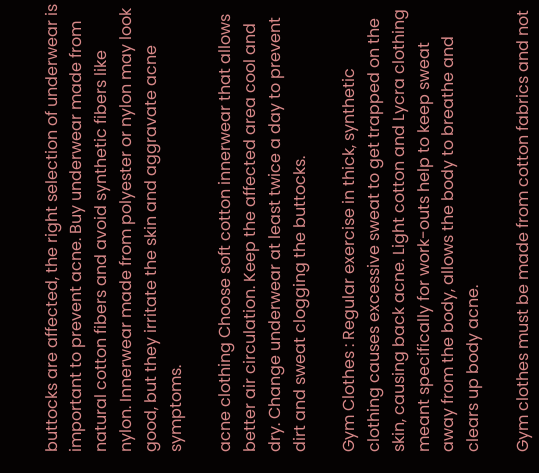buttocks are affected, the right selection of underwear is important to prevent acne. Buy underwear made from natural cotton fibers and avoid synthetic fibers like nylon. Innerwear made from polyester or nylon may look good, but they irritate the skin and aggravate acne symptoms.

acne clothing Choose soft cotton innerwear that allows better air circulation. Keep the affected area cool and dry. Change underwear at least twice a day to prevent dirt and sweat clogging the buttocks.

Gym Clothes : Regular exercise in thick, synthetic clothing causes excessive sweat to get trapped on the skin, causing back acne. Light cotton and Lycra clothing meant specifically for work-outs help to keep sweat away from the body, allows the body to breathe and clears up body acne.

Gym clothes must be made from cotton fabrics and not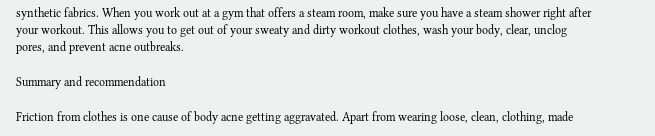synthetic fabrics. When you work out at a gym that offers a steam room, make sure you have a steam shower right after your workout. This allows you to get out of your sweaty and dirty workout clothes, wash your body, clear, unclog pores, and prevent acne outbreaks.

Summary and recommendation

Friction from clothes is one cause of body acne getting aggravated. Apart from wearing loose, clean, clothing, made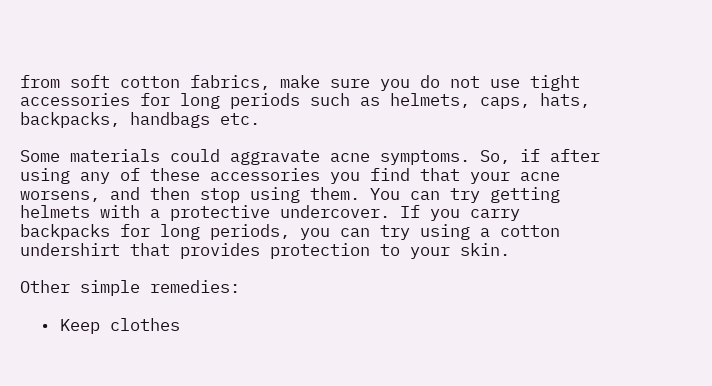from soft cotton fabrics, make sure you do not use tight accessories for long periods such as helmets, caps, hats, backpacks, handbags etc.

Some materials could aggravate acne symptoms. So, if after using any of these accessories you find that your acne worsens, and then stop using them. You can try getting helmets with a protective undercover. If you carry backpacks for long periods, you can try using a cotton undershirt that provides protection to your skin.

Other simple remedies:

  • Keep clothes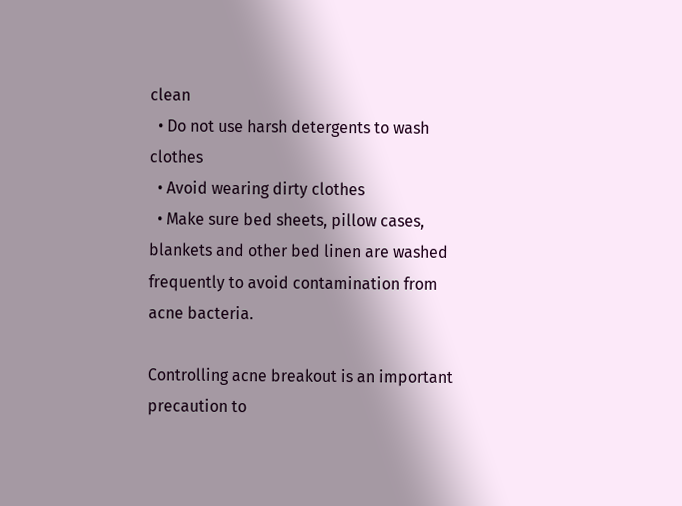clean
  • Do not use harsh detergents to wash clothes
  • Avoid wearing dirty clothes
  • Make sure bed sheets, pillow cases, blankets and other bed linen are washed frequently to avoid contamination from acne bacteria.

Controlling acne breakout is an important precaution to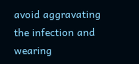avoid aggravating the infection and wearing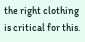the right clothing is critical for this.